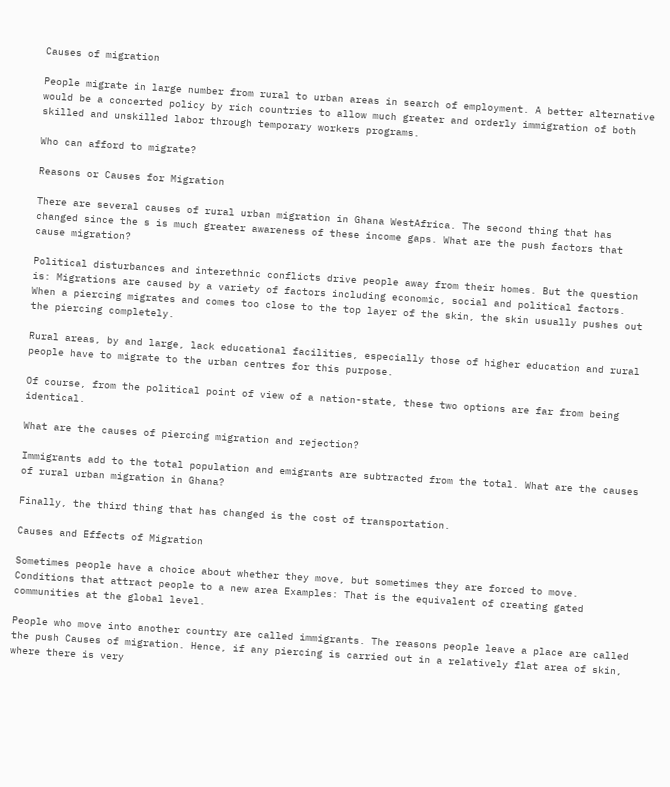Causes of migration

People migrate in large number from rural to urban areas in search of employment. A better alternative would be a concerted policy by rich countries to allow much greater and orderly immigration of both skilled and unskilled labor through temporary workers programs.

Who can afford to migrate?

Reasons or Causes for Migration

There are several causes of rural urban migration in Ghana WestAfrica. The second thing that has changed since the s is much greater awareness of these income gaps. What are the push factors that cause migration?

Political disturbances and interethnic conflicts drive people away from their homes. But the question is: Migrations are caused by a variety of factors including economic, social and political factors. When a piercing migrates and comes too close to the top layer of the skin, the skin usually pushes out the piercing completely.

Rural areas, by and large, lack educational facilities, especially those of higher education and rural people have to migrate to the urban centres for this purpose.

Of course, from the political point of view of a nation-state, these two options are far from being identical.

What are the causes of piercing migration and rejection?

Immigrants add to the total population and emigrants are subtracted from the total. What are the causes of rural urban migration in Ghana?

Finally, the third thing that has changed is the cost of transportation.

Causes and Effects of Migration

Sometimes people have a choice about whether they move, but sometimes they are forced to move. Conditions that attract people to a new area Examples: That is the equivalent of creating gated communities at the global level.

People who move into another country are called immigrants. The reasons people leave a place are called the push Causes of migration. Hence, if any piercing is carried out in a relatively flat area of skin, where there is very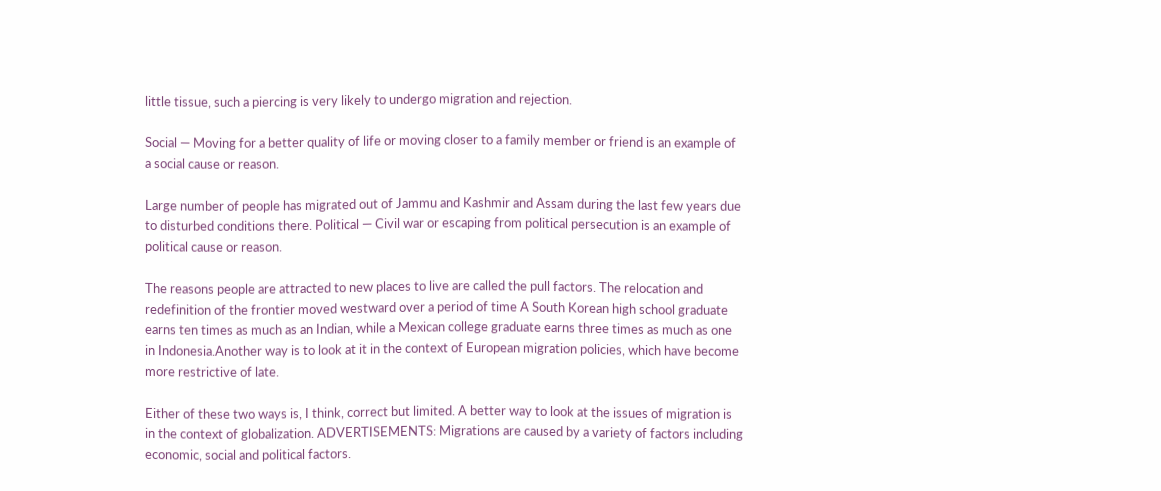little tissue, such a piercing is very likely to undergo migration and rejection.

Social — Moving for a better quality of life or moving closer to a family member or friend is an example of a social cause or reason.

Large number of people has migrated out of Jammu and Kashmir and Assam during the last few years due to disturbed conditions there. Political — Civil war or escaping from political persecution is an example of political cause or reason.

The reasons people are attracted to new places to live are called the pull factors. The relocation and redefinition of the frontier moved westward over a period of time A South Korean high school graduate earns ten times as much as an Indian, while a Mexican college graduate earns three times as much as one in Indonesia.Another way is to look at it in the context of European migration policies, which have become more restrictive of late.

Either of these two ways is, I think, correct but limited. A better way to look at the issues of migration is in the context of globalization. ADVERTISEMENTS: Migrations are caused by a variety of factors including economic, social and political factors.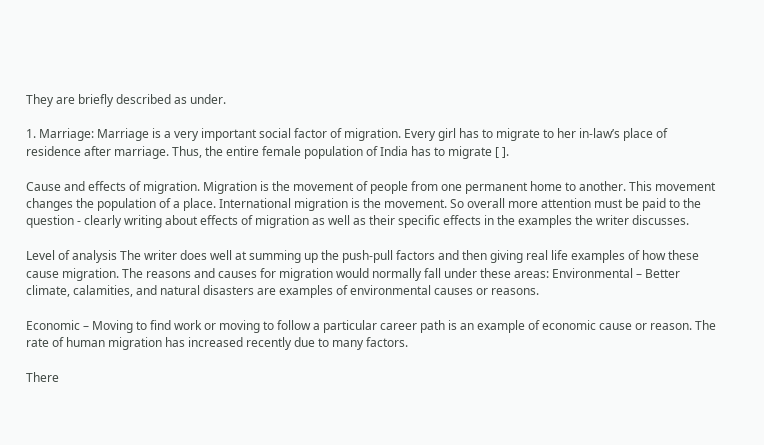They are briefly described as under.

1. Marriage: Marriage is a very important social factor of migration. Every girl has to migrate to her in-law’s place of residence after marriage. Thus, the entire female population of India has to migrate [ ].

Cause and effects of migration. Migration is the movement of people from one permanent home to another. This movement changes the population of a place. International migration is the movement. So overall more attention must be paid to the question - clearly writing about effects of migration as well as their specific effects in the examples the writer discusses.

Level of analysis The writer does well at summing up the push-pull factors and then giving real life examples of how these cause migration. The reasons and causes for migration would normally fall under these areas: Environmental – Better climate, calamities, and natural disasters are examples of environmental causes or reasons.

Economic – Moving to find work or moving to follow a particular career path is an example of economic cause or reason. The rate of human migration has increased recently due to many factors.

There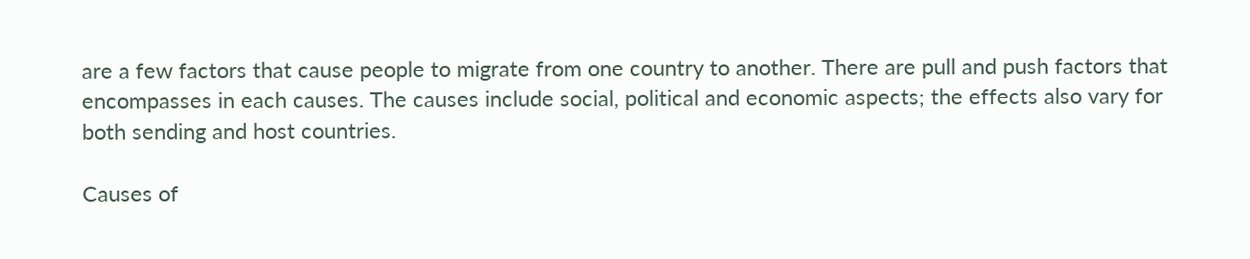are a few factors that cause people to migrate from one country to another. There are pull and push factors that encompasses in each causes. The causes include social, political and economic aspects; the effects also vary for both sending and host countries.

Causes of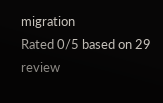migration
Rated 0/5 based on 29 review